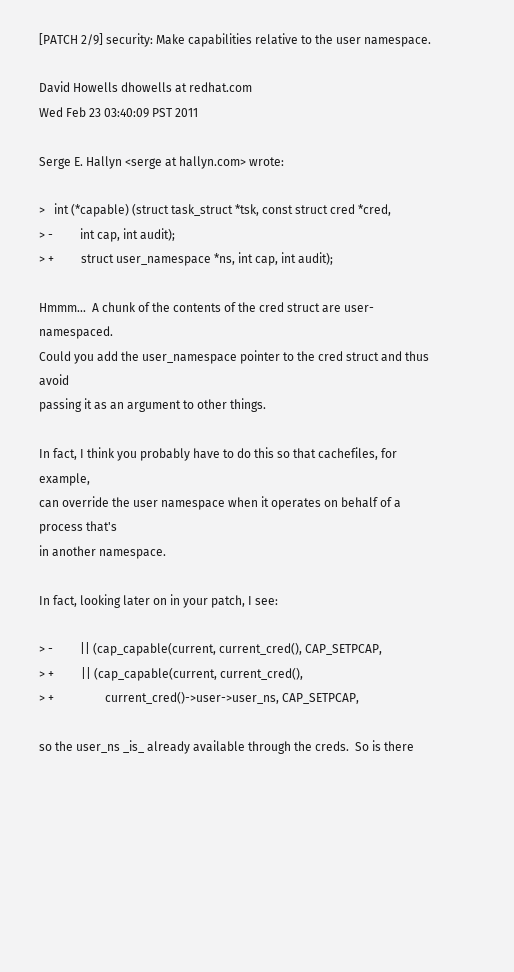[PATCH 2/9] security: Make capabilities relative to the user namespace.

David Howells dhowells at redhat.com
Wed Feb 23 03:40:09 PST 2011

Serge E. Hallyn <serge at hallyn.com> wrote:

>   int (*capable) (struct task_struct *tsk, const struct cred *cred,
> -         int cap, int audit);
> +         struct user_namespace *ns, int cap, int audit);

Hmmm...  A chunk of the contents of the cred struct are user-namespaced.
Could you add the user_namespace pointer to the cred struct and thus avoid
passing it as an argument to other things.

In fact, I think you probably have to do this so that cachefiles, for example,
can override the user namespace when it operates on behalf of a process that's
in another namespace.

In fact, looking later on in your patch, I see:

> -         || (cap_capable(current, current_cred(), CAP_SETPCAP,
> +         || (cap_capable(current, current_cred(),
> +                 current_cred()->user->user_ns, CAP_SETPCAP,

so the user_ns _is_ already available through the creds.  So is there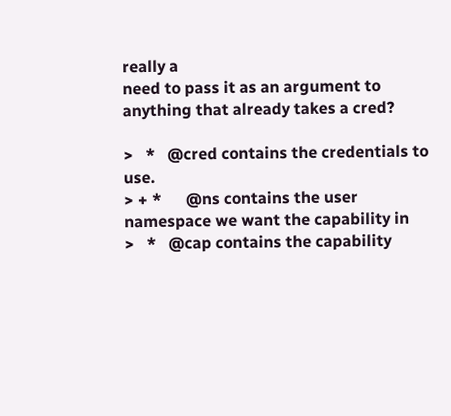really a
need to pass it as an argument to anything that already takes a cred?

>   *   @cred contains the credentials to use.
> + *      @ns contains the user namespace we want the capability in
>   *   @cap contains the capability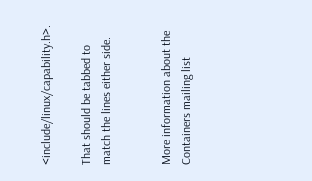<include/linux/capability.h>.

That should be tabbed to match the lines either side.


More information about the Containers mailing list